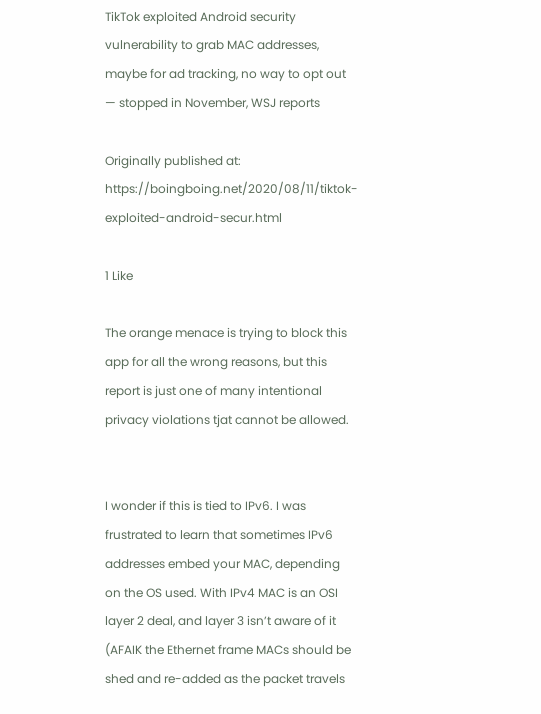TikTok exploited Android security vulnerability to grab MAC addresses, maybe for ad tracking, no way to opt out — stopped in November, WSJ reports

Originally published at: https://boingboing.net/2020/08/11/tiktok-exploited-android-secur.html

1 Like

The orange menace is trying to block this app for all the wrong reasons, but this report is just one of many intentional privacy violations tjat cannot be allowed.


I wonder if this is tied to IPv6. I was frustrated to learn that sometimes IPv6 addresses embed your MAC, depending on the OS used. With IPv4 MAC is an OSI layer 2 deal, and layer 3 isn’t aware of it (AFAIK the Ethernet frame MACs should be shed and re-added as the packet travels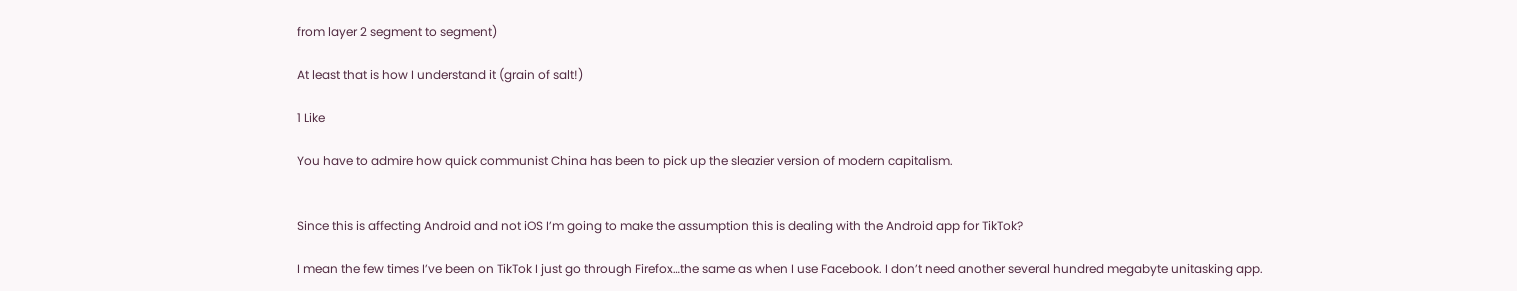from layer 2 segment to segment)

At least that is how I understand it (grain of salt!)

1 Like

You have to admire how quick communist China has been to pick up the sleazier version of modern capitalism.


Since this is affecting Android and not iOS I’m going to make the assumption this is dealing with the Android app for TikTok?

I mean the few times I’ve been on TikTok I just go through Firefox…the same as when I use Facebook. I don’t need another several hundred megabyte unitasking app.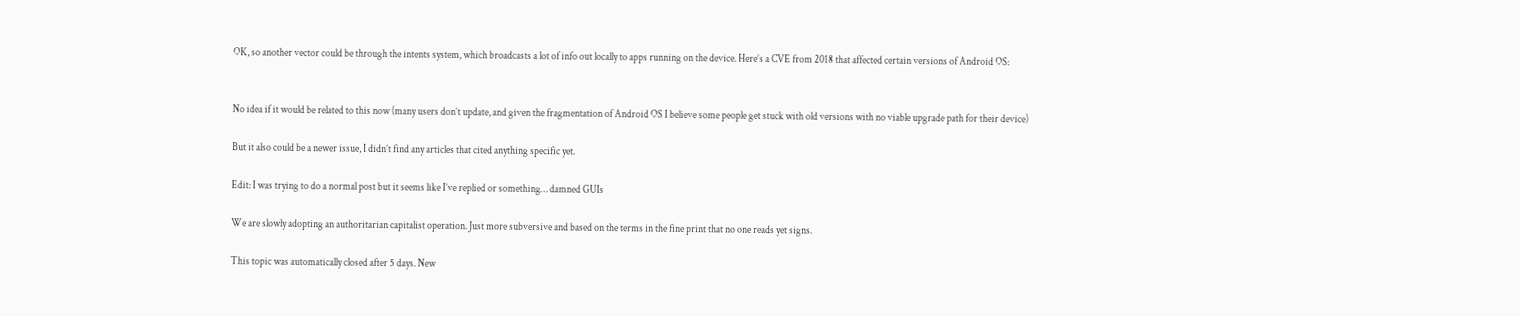OK, so another vector could be through the intents system, which broadcasts a lot of info out locally to apps running on the device. Here’s a CVE from 2018 that affected certain versions of Android OS:


No idea if it would be related to this now (many users don’t update, and given the fragmentation of Android OS I believe some people get stuck with old versions with no viable upgrade path for their device)

But it also could be a newer issue, I didn’t find any articles that cited anything specific yet.

Edit: I was trying to do a normal post but it seems like I’ve replied or something… damned GUIs

We are slowly adopting an authoritarian capitalist operation. Just more subversive and based on the terms in the fine print that no one reads yet signs.

This topic was automatically closed after 5 days. New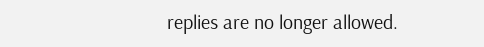replies are no longer allowed.